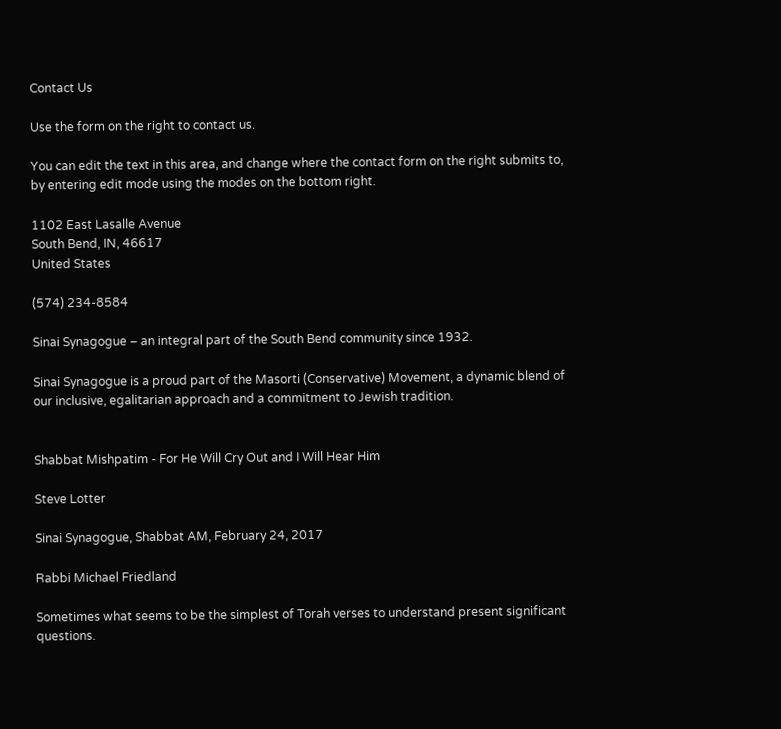Contact Us

Use the form on the right to contact us.

You can edit the text in this area, and change where the contact form on the right submits to, by entering edit mode using the modes on the bottom right.

1102 East Lasalle Avenue
South Bend, IN, 46617
United States

(574) 234-8584

Sinai Synagogue – an integral part of the South Bend community since 1932.

Sinai Synagogue is a proud part of the Masorti (Conservative) Movement, a dynamic blend of our inclusive, egalitarian approach and a commitment to Jewish tradition.


Shabbat Mishpatim - For He Will Cry Out and I Will Hear Him

Steve Lotter

Sinai Synagogue, Shabbat AM, February 24, 2017

Rabbi Michael Friedland

Sometimes what seems to be the simplest of Torah verses to understand present significant questions.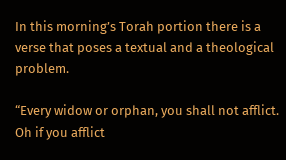In this morning’s Torah portion there is a verse that poses a textual and a theological problem.

“Every widow or orphan, you shall not afflict. Oh if you afflict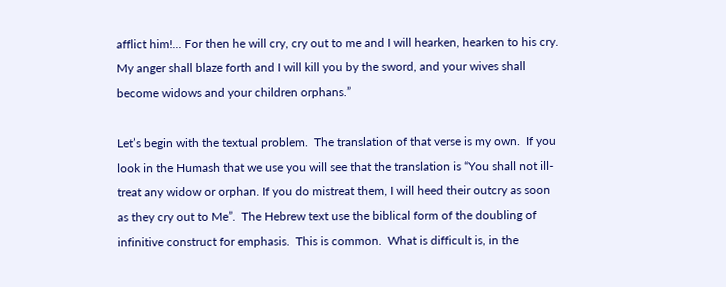afflict him!... For then he will cry, cry out to me and I will hearken, hearken to his cry.  My anger shall blaze forth and I will kill you by the sword, and your wives shall become widows and your children orphans.”

Let’s begin with the textual problem.  The translation of that verse is my own.  If you look in the Humash that we use you will see that the translation is “You shall not ill-treat any widow or orphan. If you do mistreat them, I will heed their outcry as soon as they cry out to Me”.  The Hebrew text use the biblical form of the doubling of infinitive construct for emphasis.  This is common.  What is difficult is, in the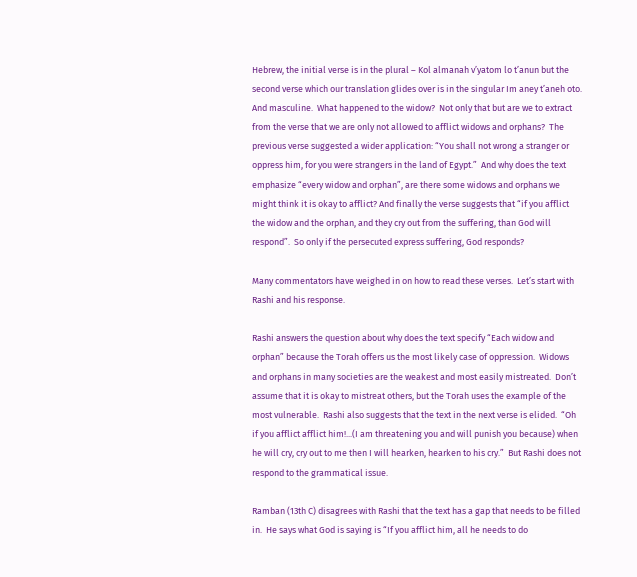Hebrew, the initial verse is in the plural – Kol almanah v’yatom lo t’anun but the second verse which our translation glides over is in the singular Im aney t’aneh oto.  And masculine.  What happened to the widow?  Not only that but are we to extract from the verse that we are only not allowed to afflict widows and orphans?  The previous verse suggested a wider application: “You shall not wrong a stranger or oppress him, for you were strangers in the land of Egypt.”  And why does the text emphasize “every widow and orphan”, are there some widows and orphans we might think it is okay to afflict? And finally the verse suggests that “if you afflict the widow and the orphan, and they cry out from the suffering, than God will respond”.  So only if the persecuted express suffering, God responds?

Many commentators have weighed in on how to read these verses.  Let’s start with Rashi and his response.

Rashi answers the question about why does the text specify “Each widow and orphan” because the Torah offers us the most likely case of oppression.  Widows and orphans in many societies are the weakest and most easily mistreated.  Don’t assume that it is okay to mistreat others, but the Torah uses the example of the most vulnerable.  Rashi also suggests that the text in the next verse is elided.  “Oh if you afflict afflict him!...(I am threatening you and will punish you because) when he will cry, cry out to me then I will hearken, hearken to his cry.”  But Rashi does not respond to the grammatical issue.

Ramban (13th C) disagrees with Rashi that the text has a gap that needs to be filled in.  He says what God is saying is “If you afflict him, all he needs to do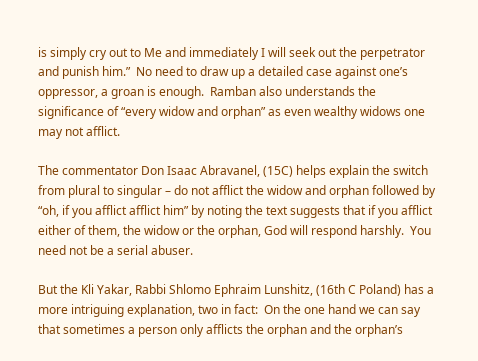is simply cry out to Me and immediately I will seek out the perpetrator and punish him.”  No need to draw up a detailed case against one’s oppressor, a groan is enough.  Ramban also understands the significance of “every widow and orphan” as even wealthy widows one may not afflict.

The commentator Don Isaac Abravanel, (15C) helps explain the switch from plural to singular – do not afflict the widow and orphan followed by “oh, if you afflict afflict him” by noting the text suggests that if you afflict either of them, the widow or the orphan, God will respond harshly.  You need not be a serial abuser.

But the Kli Yakar, Rabbi Shlomo Ephraim Lunshitz, (16th C Poland) has a more intriguing explanation, two in fact:  On the one hand we can say that sometimes a person only afflicts the orphan and the orphan’s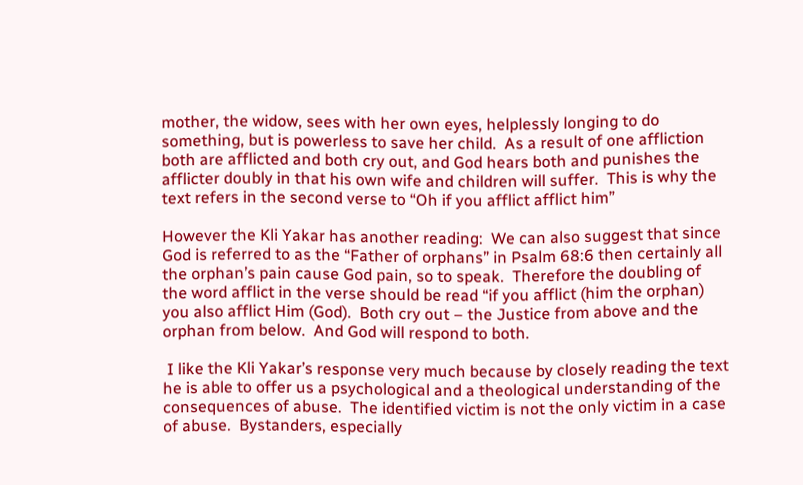mother, the widow, sees with her own eyes, helplessly longing to do something, but is powerless to save her child.  As a result of one affliction both are afflicted and both cry out, and God hears both and punishes the afflicter doubly in that his own wife and children will suffer.  This is why the text refers in the second verse to “Oh if you afflict afflict him”

However the Kli Yakar has another reading:  We can also suggest that since God is referred to as the “Father of orphans” in Psalm 68:6 then certainly all the orphan’s pain cause God pain, so to speak.  Therefore the doubling of the word afflict in the verse should be read “if you afflict (him the orphan) you also afflict Him (God).  Both cry out – the Justice from above and the orphan from below.  And God will respond to both.

 I like the Kli Yakar’s response very much because by closely reading the text he is able to offer us a psychological and a theological understanding of the consequences of abuse.  The identified victim is not the only victim in a case of abuse.  Bystanders, especially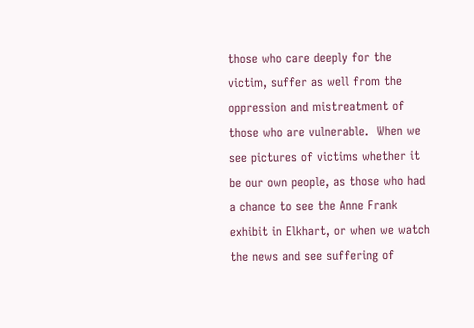those who care deeply for the victim, suffer as well from the oppression and mistreatment of those who are vulnerable.  When we see pictures of victims whether it be our own people, as those who had a chance to see the Anne Frank exhibit in Elkhart, or when we watch the news and see suffering of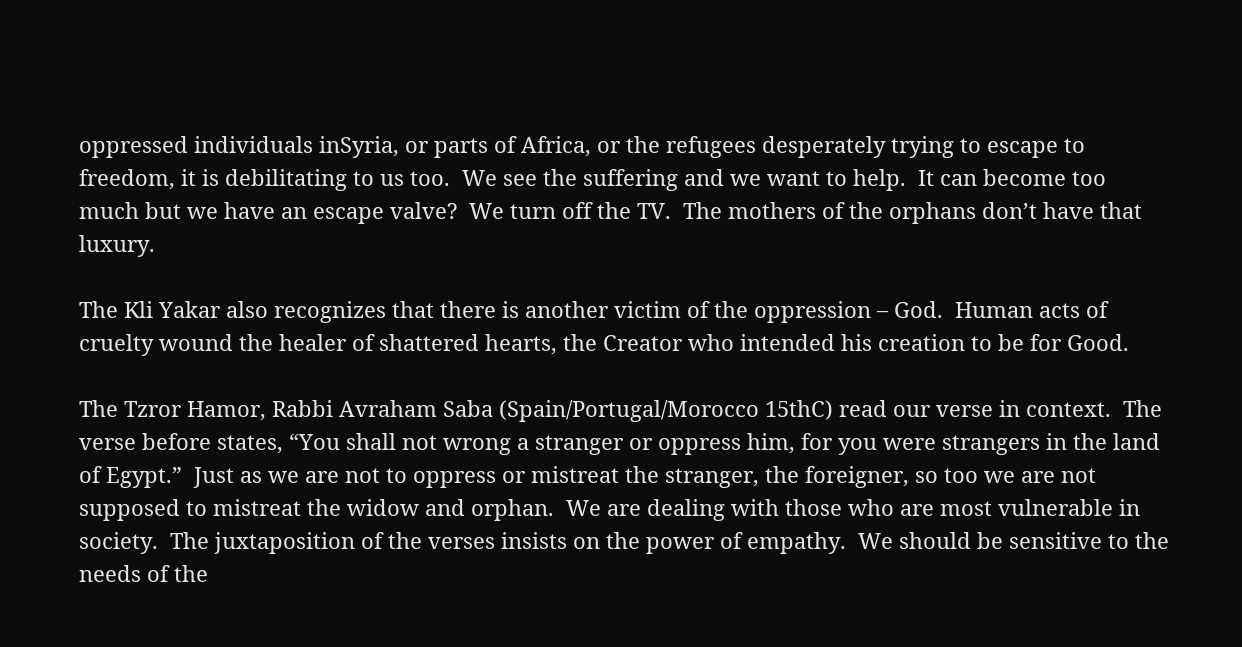oppressed individuals inSyria, or parts of Africa, or the refugees desperately trying to escape to freedom, it is debilitating to us too.  We see the suffering and we want to help.  It can become too much but we have an escape valve?  We turn off the TV.  The mothers of the orphans don’t have that luxury.

The Kli Yakar also recognizes that there is another victim of the oppression – God.  Human acts of cruelty wound the healer of shattered hearts, the Creator who intended his creation to be for Good.

The Tzror Hamor, Rabbi Avraham Saba (Spain/Portugal/Morocco 15thC) read our verse in context.  The verse before states, “You shall not wrong a stranger or oppress him, for you were strangers in the land of Egypt.”  Just as we are not to oppress or mistreat the stranger, the foreigner, so too we are not supposed to mistreat the widow and orphan.  We are dealing with those who are most vulnerable in society.  The juxtaposition of the verses insists on the power of empathy.  We should be sensitive to the needs of the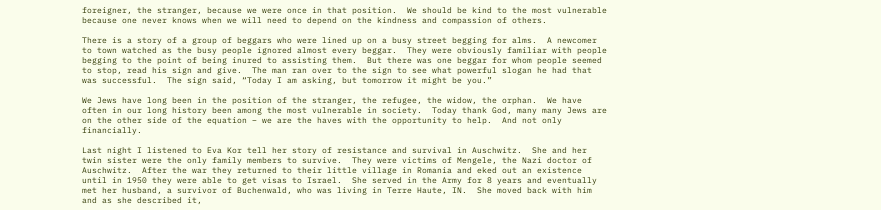foreigner, the stranger, because we were once in that position.  We should be kind to the most vulnerable because one never knows when we will need to depend on the kindness and compassion of others.

There is a story of a group of beggars who were lined up on a busy street begging for alms.  A newcomer to town watched as the busy people ignored almost every beggar.  They were obviously familiar with people begging to the point of being inured to assisting them.  But there was one beggar for whom people seemed to stop, read his sign and give.  The man ran over to the sign to see what powerful slogan he had that was successful.  The sign said, “Today I am asking, but tomorrow it might be you.”

We Jews have long been in the position of the stranger, the refugee, the widow, the orphan.  We have often in our long history been among the most vulnerable in society.  Today thank God, many many Jews are on the other side of the equation – we are the haves with the opportunity to help.  And not only financially.

Last night I listened to Eva Kor tell her story of resistance and survival in Auschwitz.  She and her twin sister were the only family members to survive.  They were victims of Mengele, the Nazi doctor of Auschwitz.  After the war they returned to their little village in Romania and eked out an existence until in 1950 they were able to get visas to Israel.  She served in the Army for 8 years and eventually met her husband, a survivor of Buchenwald, who was living in Terre Haute, IN.  She moved back with him and as she described it,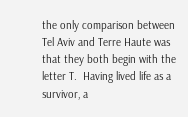the only comparison between Tel Aviv and Terre Haute was that they both begin with the letter T.  Having lived life as a survivor, a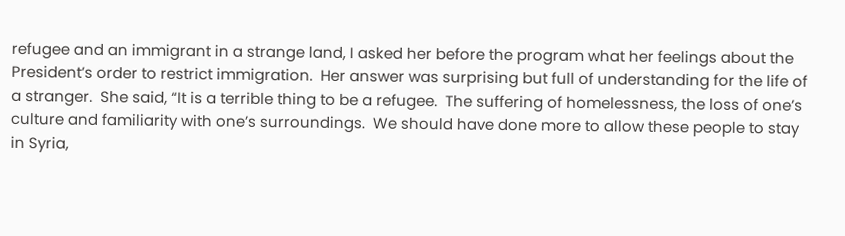refugee and an immigrant in a strange land, I asked her before the program what her feelings about the President’s order to restrict immigration.  Her answer was surprising but full of understanding for the life of a stranger.  She said, “It is a terrible thing to be a refugee.  The suffering of homelessness, the loss of one’s culture and familiarity with one’s surroundings.  We should have done more to allow these people to stay in Syria,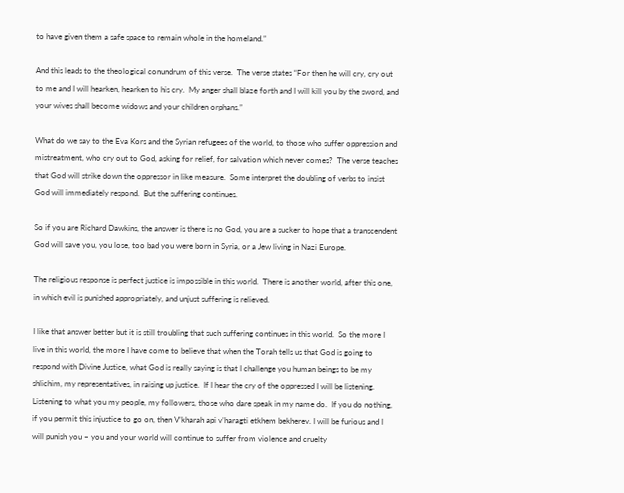to have given them a safe space to remain whole in the homeland.”

And this leads to the theological conundrum of this verse.  The verse states “For then he will cry, cry out to me and I will hearken, hearken to his cry.  My anger shall blaze forth and I will kill you by the sword, and your wives shall become widows and your children orphans.”

What do we say to the Eva Kors and the Syrian refugees of the world, to those who suffer oppression and mistreatment, who cry out to God, asking for relief, for salvation which never comes?  The verse teaches that God will strike down the oppressor in like measure.  Some interpret the doubling of verbs to insist God will immediately respond.  But the suffering continues.

So if you are Richard Dawkins, the answer is there is no God, you are a sucker to hope that a transcendent God will save you, you lose, too bad you were born in Syria, or a Jew living in Nazi Europe.

The religious response is perfect justice is impossible in this world.  There is another world, after this one, in which evil is punished appropriately, and unjust suffering is relieved.

I like that answer better but it is still troubling that such suffering continues in this world.  So the more I live in this world, the more I have come to believe that when the Torah tells us that God is going to respond with Divine Justice, what God is really saying is that I challenge you human beings to be my shlichim, my representatives, in raising up justice.  If I hear the cry of the oppressed I will be listening.  Listening to what you my people, my followers, those who dare speak in my name do.  If you do nothing, if you permit this injustice to go on, then V’kharah api v’haragti etkhem bekherev. I will be furious and I will punish you – you and your world will continue to suffer from violence and cruelty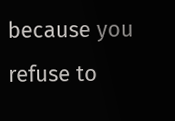because you refuse to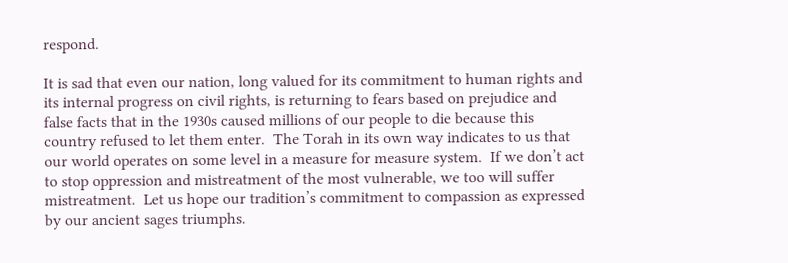respond.

It is sad that even our nation, long valued for its commitment to human rights and its internal progress on civil rights, is returning to fears based on prejudice and false facts that in the 1930s caused millions of our people to die because this country refused to let them enter.  The Torah in its own way indicates to us that our world operates on some level in a measure for measure system.  If we don’t act to stop oppression and mistreatment of the most vulnerable, we too will suffer mistreatment.  Let us hope our tradition’s commitment to compassion as expressed by our ancient sages triumphs.